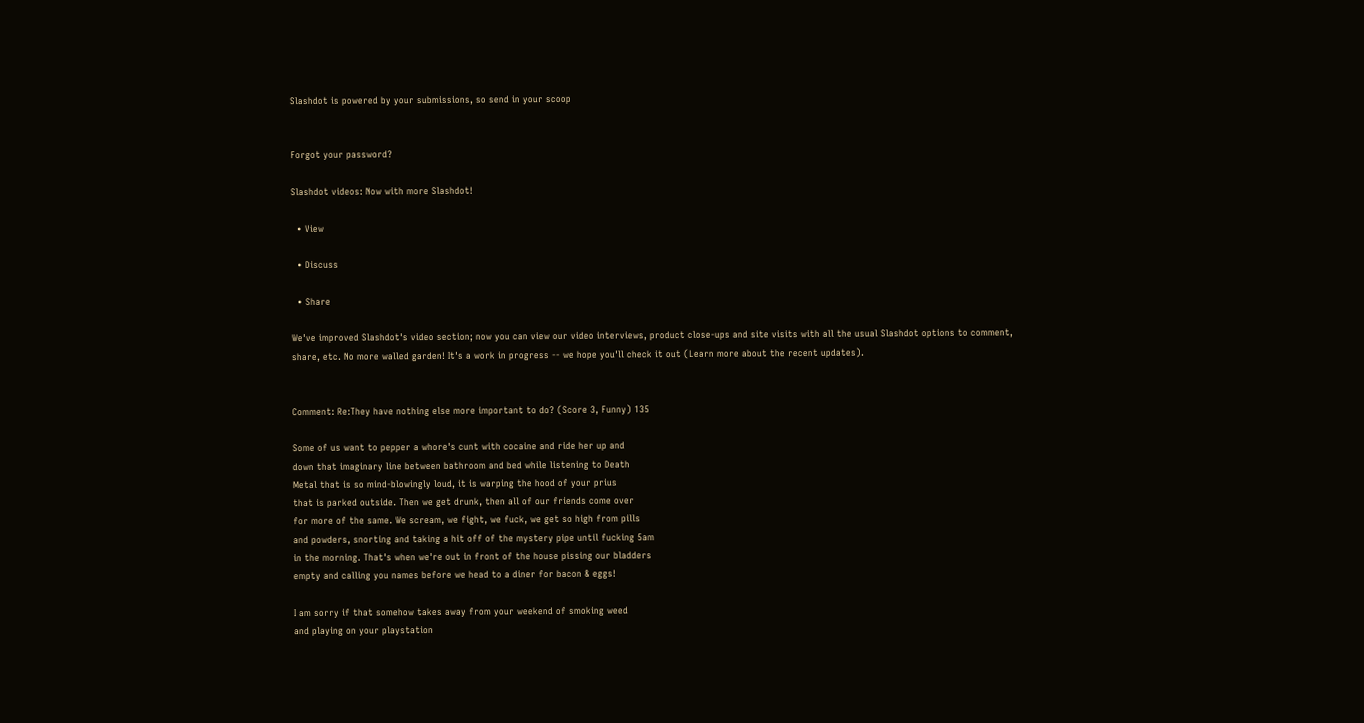Slashdot is powered by your submissions, so send in your scoop


Forgot your password?

Slashdot videos: Now with more Slashdot!

  • View

  • Discuss

  • Share

We've improved Slashdot's video section; now you can view our video interviews, product close-ups and site visits with all the usual Slashdot options to comment, share, etc. No more walled garden! It's a work in progress -- we hope you'll check it out (Learn more about the recent updates).


Comment: Re:They have nothing else more important to do? (Score 3, Funny) 135

Some of us want to pepper a whore's cunt with cocaine and ride her up and
down that imaginary line between bathroom and bed while listening to Death
Metal that is so mind-blowingly loud, it is warping the hood of your prius
that is parked outside. Then we get drunk, then all of our friends come over
for more of the same. We scream, we fight, we fuck, we get so high from pills
and powders, snorting and taking a hit off of the mystery pipe until fucking 5am
in the morning. That's when we're out in front of the house pissing our bladders
empty and calling you names before we head to a diner for bacon & eggs!

I am sorry if that somehow takes away from your weekend of smoking weed
and playing on your playstation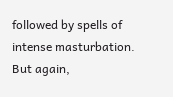followed by spells of intense masturbation.
But again,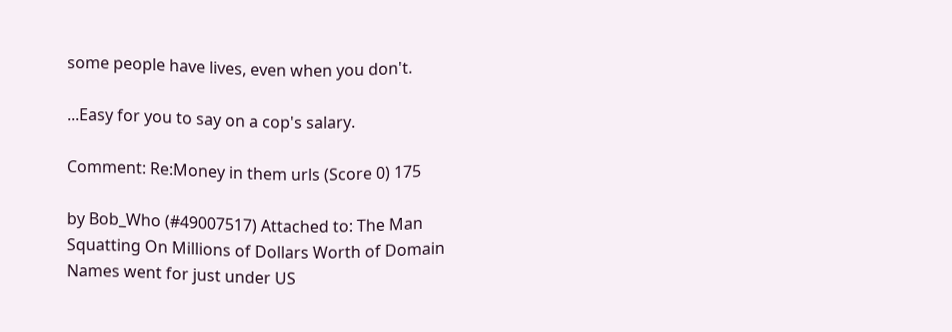some people have lives, even when you don't.

...Easy for you to say on a cop's salary.

Comment: Re:Money in them urls (Score 0) 175

by Bob_Who (#49007517) Attached to: The Man Squatting On Millions of Dollars Worth of Domain Names went for just under US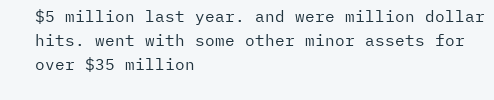$5 million last year. and were million dollar hits. went with some other minor assets for over $35 million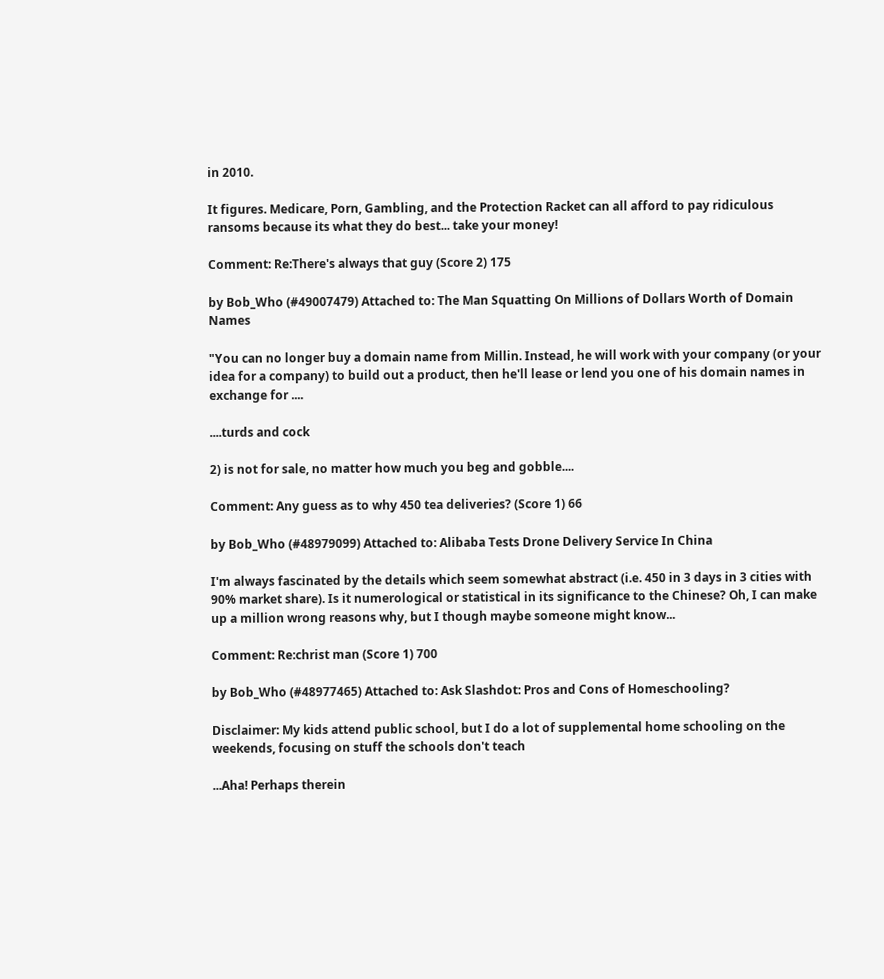in 2010.

It figures. Medicare, Porn, Gambling, and the Protection Racket can all afford to pay ridiculous ransoms because its what they do best... take your money!

Comment: Re:There's always that guy (Score 2) 175

by Bob_Who (#49007479) Attached to: The Man Squatting On Millions of Dollars Worth of Domain Names

"You can no longer buy a domain name from Millin. Instead, he will work with your company (or your idea for a company) to build out a product, then he'll lease or lend you one of his domain names in exchange for ....

....turds and cock

2) is not for sale, no matter how much you beg and gobble....

Comment: Any guess as to why 450 tea deliveries? (Score 1) 66

by Bob_Who (#48979099) Attached to: Alibaba Tests Drone Delivery Service In China

I'm always fascinated by the details which seem somewhat abstract (i.e. 450 in 3 days in 3 cities with 90% market share). Is it numerological or statistical in its significance to the Chinese? Oh, I can make up a million wrong reasons why, but I though maybe someone might know...

Comment: Re:christ man (Score 1) 700

by Bob_Who (#48977465) Attached to: Ask Slashdot: Pros and Cons of Homeschooling?

Disclaimer: My kids attend public school, but I do a lot of supplemental home schooling on the weekends, focusing on stuff the schools don't teach

...Aha! Perhaps therein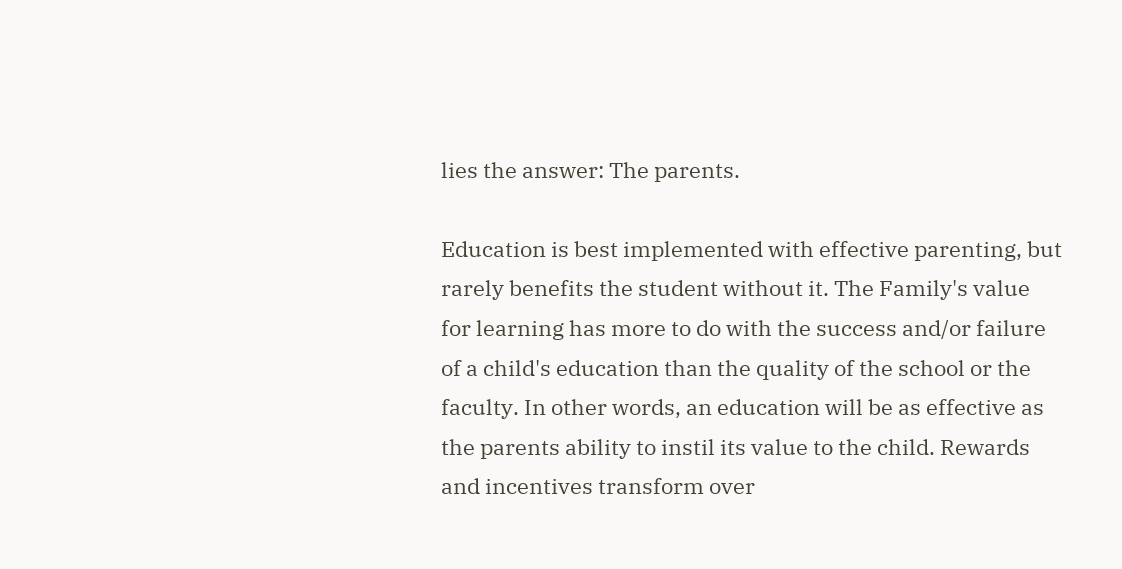lies the answer: The parents.

Education is best implemented with effective parenting, but rarely benefits the student without it. The Family's value for learning has more to do with the success and/or failure of a child's education than the quality of the school or the faculty. In other words, an education will be as effective as the parents ability to instil its value to the child. Rewards and incentives transform over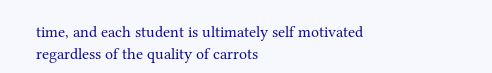time, and each student is ultimately self motivated regardless of the quality of carrots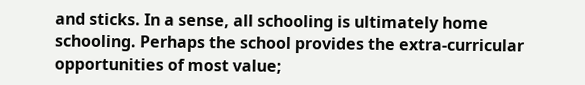and sticks. In a sense, all schooling is ultimately home schooling. Perhaps the school provides the extra-curricular opportunities of most value;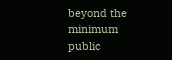beyond the minimum public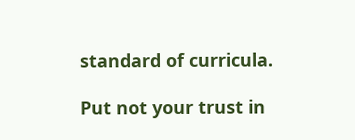standard of curricula.

Put not your trust in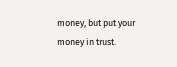money, but put your money in trust.